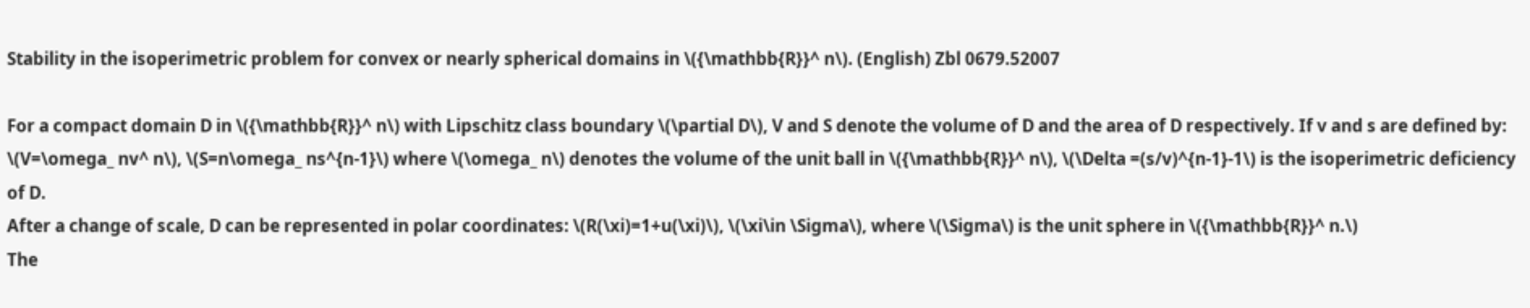Stability in the isoperimetric problem for convex or nearly spherical domains in \({\mathbb{R}}^ n\). (English) Zbl 0679.52007

For a compact domain D in \({\mathbb{R}}^ n\) with Lipschitz class boundary \(\partial D\), V and S denote the volume of D and the area of D respectively. If v and s are defined by: \(V=\omega_ nv^ n\), \(S=n\omega_ ns^{n-1}\) where \(\omega_ n\) denotes the volume of the unit ball in \({\mathbb{R}}^ n\), \(\Delta =(s/v)^{n-1}-1\) is the isoperimetric deficiency of D.
After a change of scale, D can be represented in polar coordinates: \(R(\xi)=1+u(\xi)\), \(\xi\in \Sigma\), where \(\Sigma\) is the unit sphere in \({\mathbb{R}}^ n.\)
The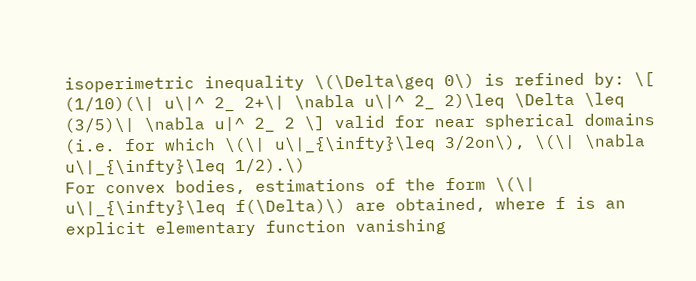isoperimetric inequality \(\Delta\geq 0\) is refined by: \[ (1/10)(\| u\|^ 2_ 2+\| \nabla u\|^ 2_ 2)\leq \Delta \leq (3/5)\| \nabla u|^ 2_ 2 \] valid for near spherical domains (i.e. for which \(\| u\|_{\infty}\leq 3/2on\), \(\| \nabla u\|_{\infty}\leq 1/2).\)
For convex bodies, estimations of the form \(\| u\|_{\infty}\leq f(\Delta)\) are obtained, where f is an explicit elementary function vanishing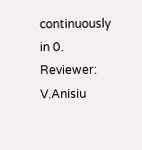continuously in 0.
Reviewer: V.Anisiu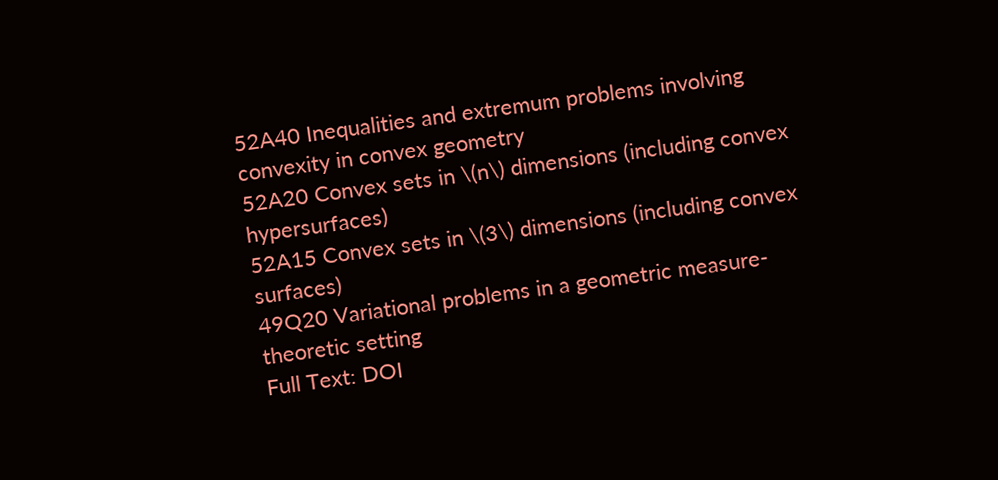52A40 Inequalities and extremum problems involving convexity in convex geometry
52A20 Convex sets in \(n\) dimensions (including convex hypersurfaces)
52A15 Convex sets in \(3\) dimensions (including convex surfaces)
49Q20 Variational problems in a geometric measure-theoretic setting
Full Text: DOI